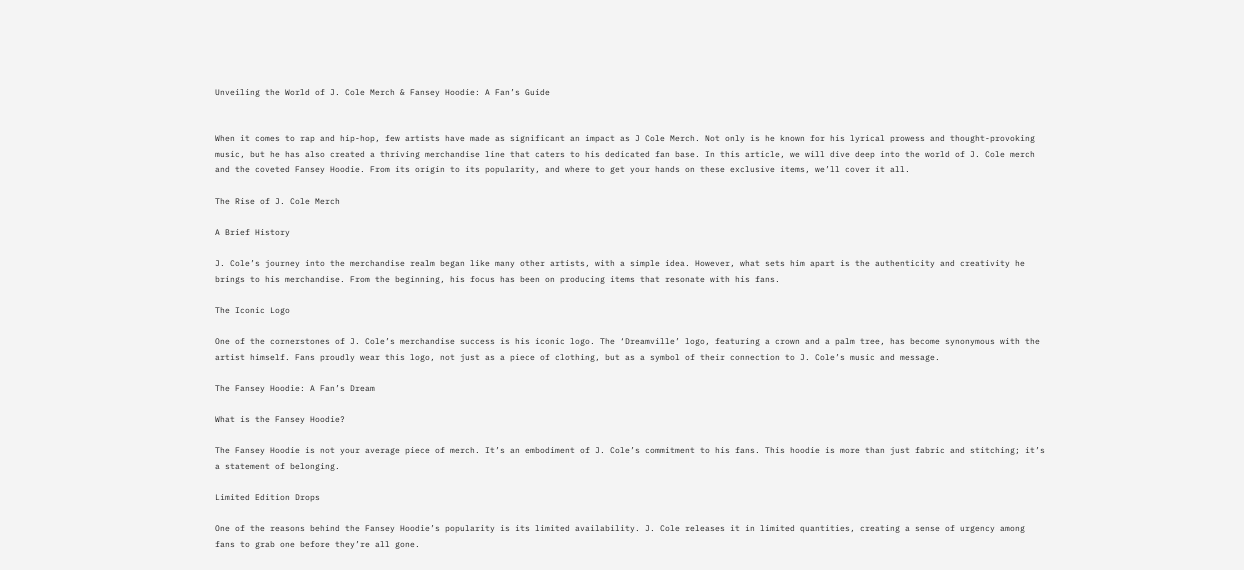Unveiling the World of J. Cole Merch & Fansey Hoodie: A Fan’s Guide


When it comes to rap and hip-hop, few artists have made as significant an impact as J Cole Merch. Not only is he known for his lyrical prowess and thought-provoking music, but he has also created a thriving merchandise line that caters to his dedicated fan base. In this article, we will dive deep into the world of J. Cole merch and the coveted Fansey Hoodie. From its origin to its popularity, and where to get your hands on these exclusive items, we’ll cover it all.

The Rise of J. Cole Merch

A Brief History

J. Cole’s journey into the merchandise realm began like many other artists, with a simple idea. However, what sets him apart is the authenticity and creativity he brings to his merchandise. From the beginning, his focus has been on producing items that resonate with his fans.

The Iconic Logo

One of the cornerstones of J. Cole’s merchandise success is his iconic logo. The ‘Dreamville’ logo, featuring a crown and a palm tree, has become synonymous with the artist himself. Fans proudly wear this logo, not just as a piece of clothing, but as a symbol of their connection to J. Cole’s music and message.

The Fansey Hoodie: A Fan’s Dream

What is the Fansey Hoodie?

The Fansey Hoodie is not your average piece of merch. It’s an embodiment of J. Cole’s commitment to his fans. This hoodie is more than just fabric and stitching; it’s a statement of belonging.

Limited Edition Drops

One of the reasons behind the Fansey Hoodie’s popularity is its limited availability. J. Cole releases it in limited quantities, creating a sense of urgency among fans to grab one before they’re all gone.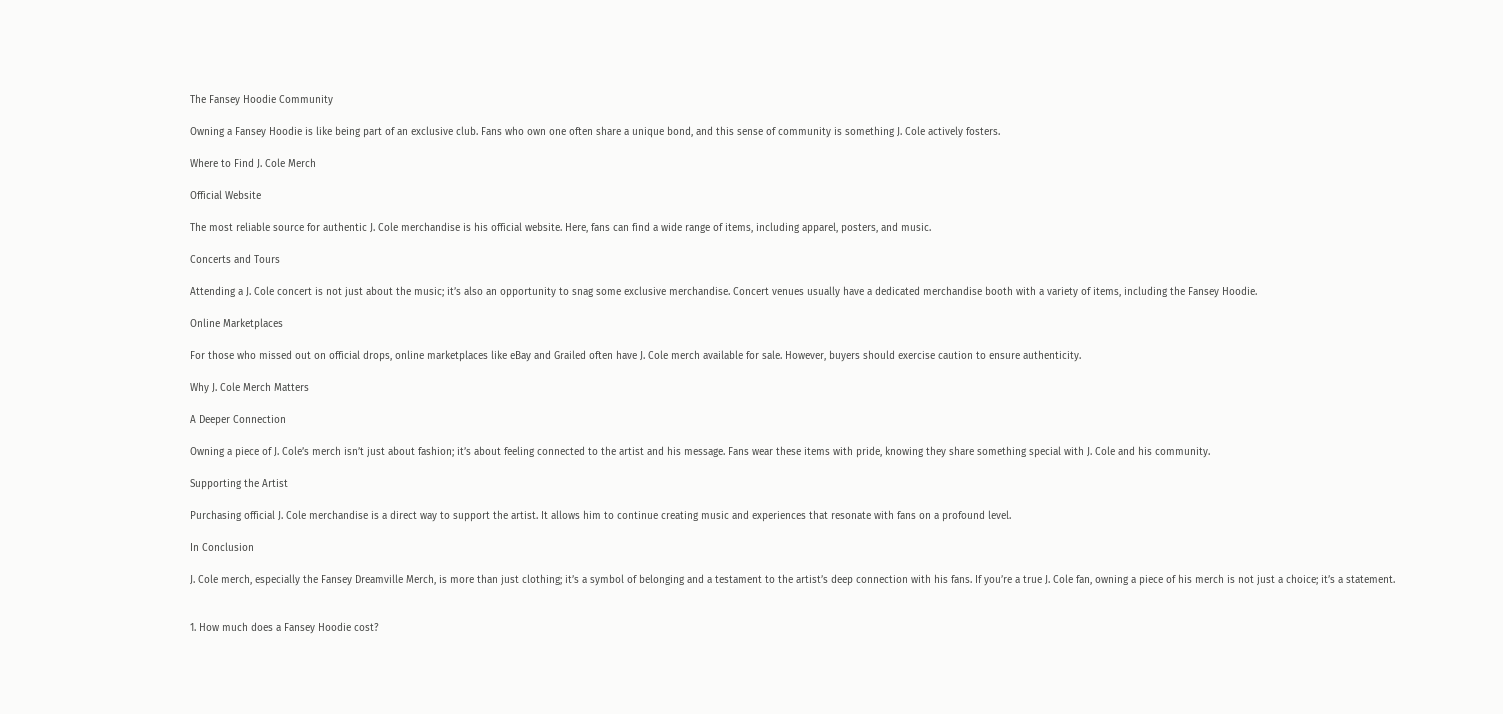The Fansey Hoodie Community

Owning a Fansey Hoodie is like being part of an exclusive club. Fans who own one often share a unique bond, and this sense of community is something J. Cole actively fosters.

Where to Find J. Cole Merch

Official Website

The most reliable source for authentic J. Cole merchandise is his official website. Here, fans can find a wide range of items, including apparel, posters, and music.

Concerts and Tours

Attending a J. Cole concert is not just about the music; it’s also an opportunity to snag some exclusive merchandise. Concert venues usually have a dedicated merchandise booth with a variety of items, including the Fansey Hoodie.

Online Marketplaces

For those who missed out on official drops, online marketplaces like eBay and Grailed often have J. Cole merch available for sale. However, buyers should exercise caution to ensure authenticity.

Why J. Cole Merch Matters

A Deeper Connection

Owning a piece of J. Cole’s merch isn’t just about fashion; it’s about feeling connected to the artist and his message. Fans wear these items with pride, knowing they share something special with J. Cole and his community.

Supporting the Artist

Purchasing official J. Cole merchandise is a direct way to support the artist. It allows him to continue creating music and experiences that resonate with fans on a profound level.

In Conclusion

J. Cole merch, especially the Fansey Dreamville Merch, is more than just clothing; it’s a symbol of belonging and a testament to the artist’s deep connection with his fans. If you’re a true J. Cole fan, owning a piece of his merch is not just a choice; it’s a statement.


1. How much does a Fansey Hoodie cost?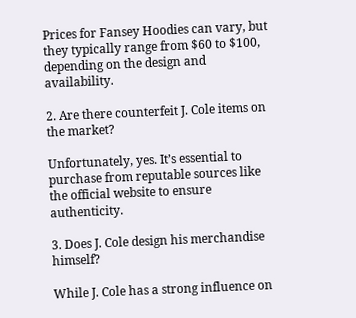Prices for Fansey Hoodies can vary, but they typically range from $60 to $100, depending on the design and availability.

2. Are there counterfeit J. Cole items on the market?

Unfortunately, yes. It’s essential to purchase from reputable sources like the official website to ensure authenticity.

3. Does J. Cole design his merchandise himself?

While J. Cole has a strong influence on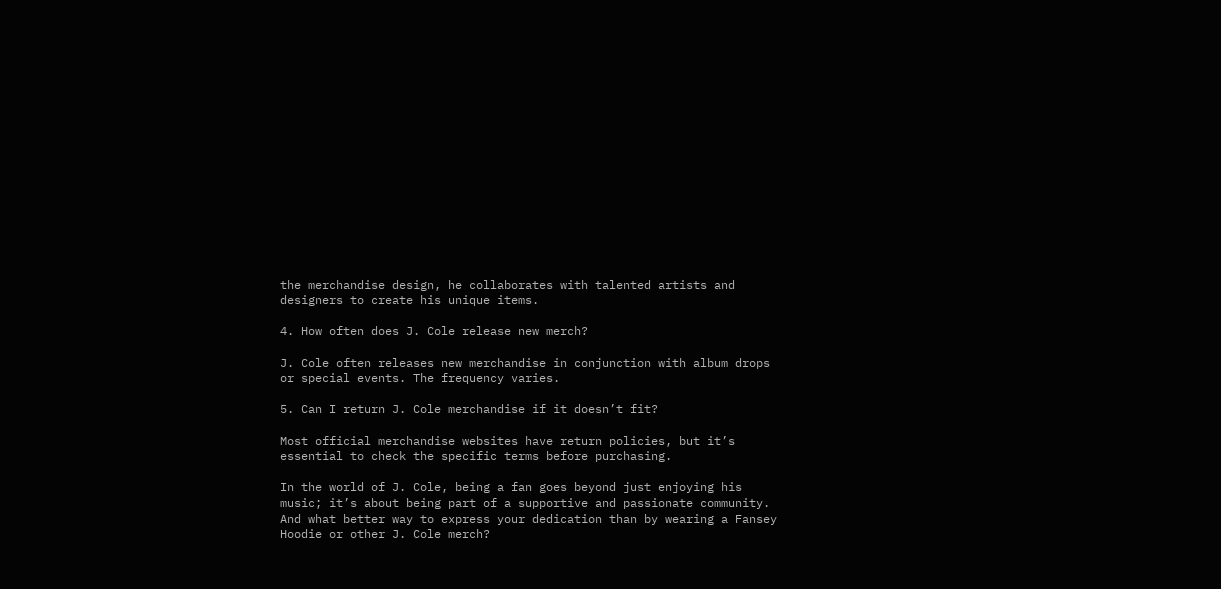the merchandise design, he collaborates with talented artists and designers to create his unique items.

4. How often does J. Cole release new merch?

J. Cole often releases new merchandise in conjunction with album drops or special events. The frequency varies.

5. Can I return J. Cole merchandise if it doesn’t fit?

Most official merchandise websites have return policies, but it’s essential to check the specific terms before purchasing.

In the world of J. Cole, being a fan goes beyond just enjoying his music; it’s about being part of a supportive and passionate community. And what better way to express your dedication than by wearing a Fansey Hoodie or other J. Cole merch?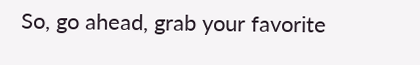So, go ahead, grab your favorite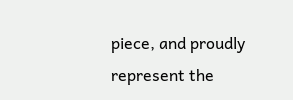piece, and proudly represent the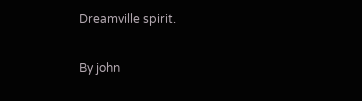Dreamville spirit.

By john